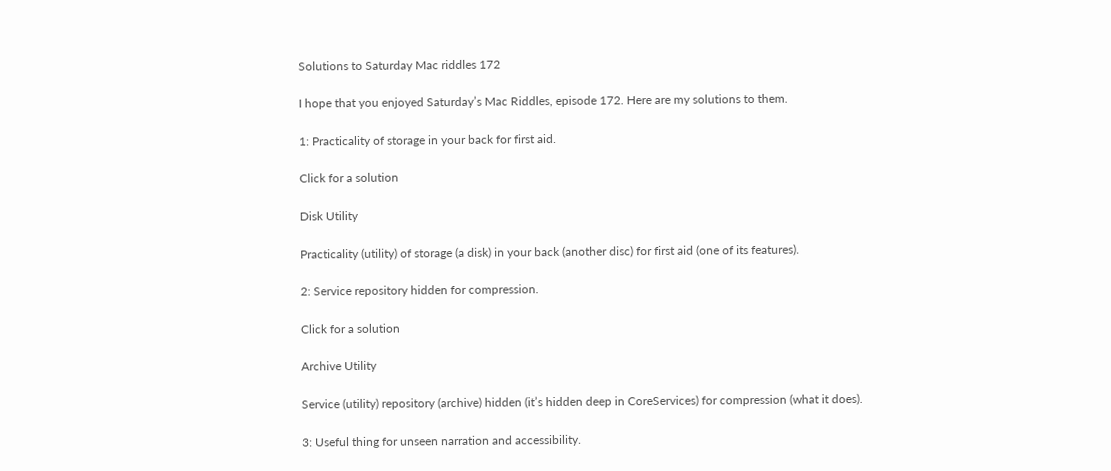Solutions to Saturday Mac riddles 172

I hope that you enjoyed Saturday’s Mac Riddles, episode 172. Here are my solutions to them.

1: Practicality of storage in your back for first aid.

Click for a solution

Disk Utility

Practicality (utility) of storage (a disk) in your back (another disc) for first aid (one of its features).

2: Service repository hidden for compression.

Click for a solution

Archive Utility

Service (utility) repository (archive) hidden (it’s hidden deep in CoreServices) for compression (what it does).

3: Useful thing for unseen narration and accessibility.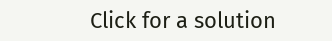Click for a solution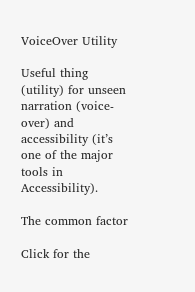VoiceOver Utility

Useful thing (utility) for unseen narration (voice-over) and accessibility (it’s one of the major tools in Accessibility).

The common factor

Click for the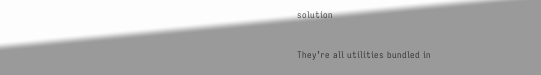solution

They’re all utilities bundled in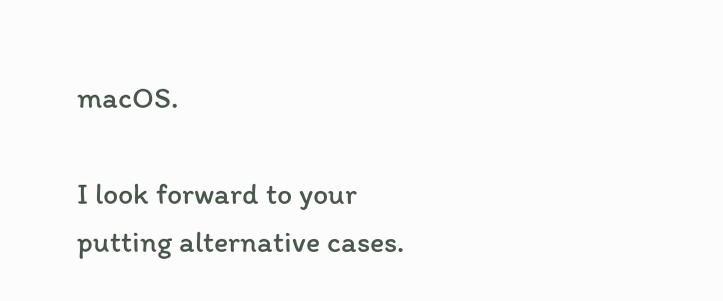macOS.

I look forward to your putting alternative cases.